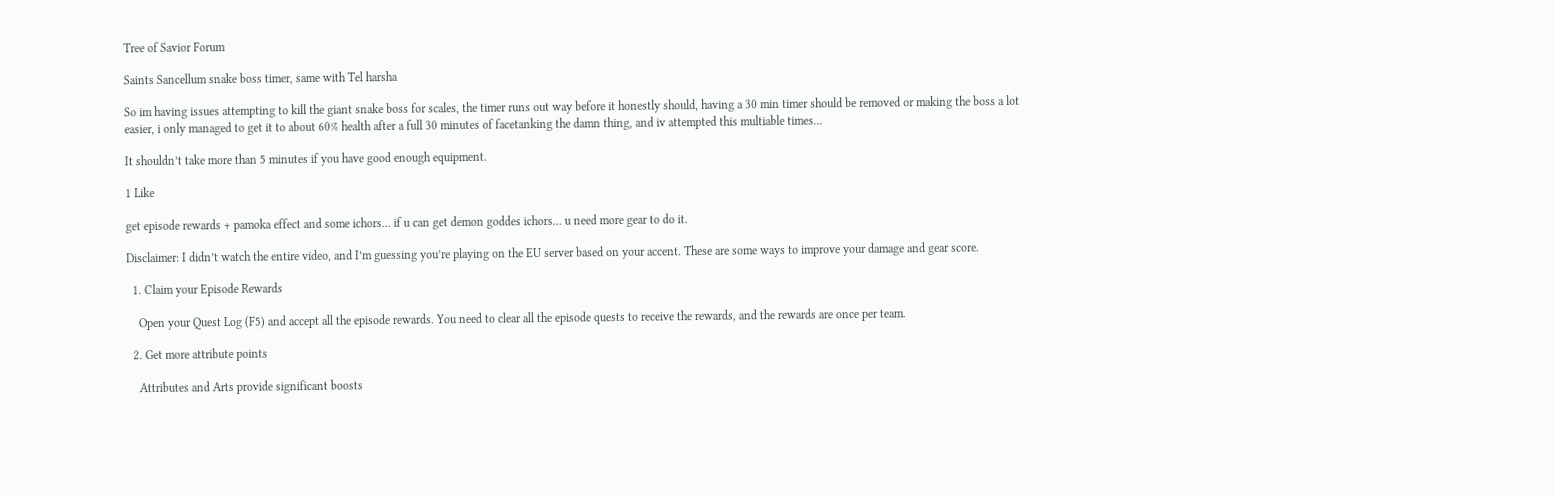Tree of Savior Forum

Saints Sancellum snake boss timer, same with Tel harsha

So im having issues attempting to kill the giant snake boss for scales, the timer runs out way before it honestly should, having a 30 min timer should be removed or making the boss a lot easier, i only managed to get it to about 60% health after a full 30 minutes of facetanking the damn thing, and iv attempted this multiable times…

It shouldn’t take more than 5 minutes if you have good enough equipment.

1 Like

get episode rewards + pamoka effect and some ichors… if u can get demon goddes ichors… u need more gear to do it.

Disclaimer: I didn’t watch the entire video, and I’m guessing you’re playing on the EU server based on your accent. These are some ways to improve your damage and gear score.

  1. Claim your Episode Rewards

    Open your Quest Log (F5) and accept all the episode rewards. You need to clear all the episode quests to receive the rewards, and the rewards are once per team.

  2. Get more attribute points

    Attributes and Arts provide significant boosts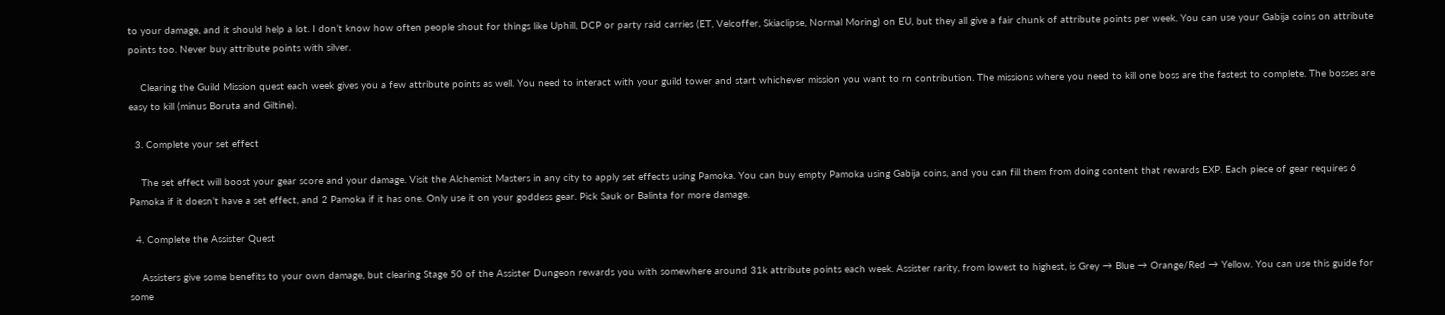to your damage, and it should help a lot. I don’t know how often people shout for things like Uphill, DCP or party raid carries (ET, Velcoffer, Skiaclipse, Normal Moring) on EU, but they all give a fair chunk of attribute points per week. You can use your Gabija coins on attribute points too. Never buy attribute points with silver.

    Clearing the Guild Mission quest each week gives you a few attribute points as well. You need to interact with your guild tower and start whichever mission you want to rn contribution. The missions where you need to kill one boss are the fastest to complete. The bosses are easy to kill (minus Boruta and Giltine).

  3. Complete your set effect

    The set effect will boost your gear score and your damage. Visit the Alchemist Masters in any city to apply set effects using Pamoka. You can buy empty Pamoka using Gabija coins, and you can fill them from doing content that rewards EXP. Each piece of gear requires 6 Pamoka if it doesn’t have a set effect, and 2 Pamoka if it has one. Only use it on your goddess gear. Pick Sauk or Balinta for more damage.

  4. Complete the Assister Quest

    Assisters give some benefits to your own damage, but clearing Stage 50 of the Assister Dungeon rewards you with somewhere around 31k attribute points each week. Assister rarity, from lowest to highest, is Grey → Blue → Orange/Red → Yellow. You can use this guide for some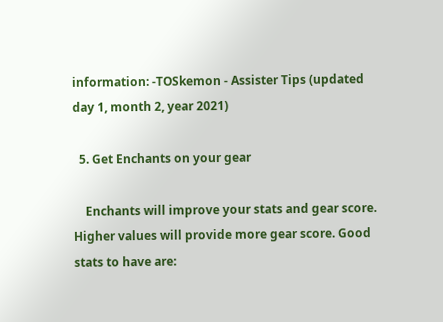information: -TOSkemon - Assister Tips (updated day 1, month 2, year 2021)

  5. Get Enchants on your gear

    Enchants will improve your stats and gear score. Higher values will provide more gear score. Good stats to have are: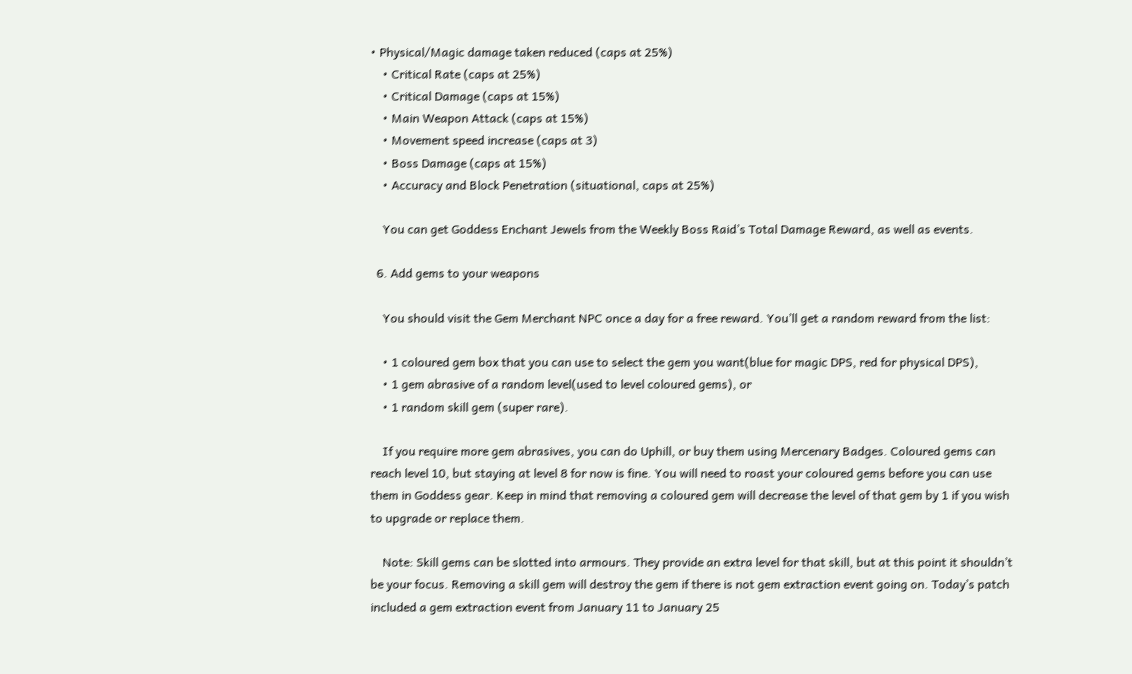• Physical/Magic damage taken reduced (caps at 25%)
    • Critical Rate (caps at 25%)
    • Critical Damage (caps at 15%)
    • Main Weapon Attack (caps at 15%)
    • Movement speed increase (caps at 3)
    • Boss Damage (caps at 15%)
    • Accuracy and Block Penetration (situational, caps at 25%)

    You can get Goddess Enchant Jewels from the Weekly Boss Raid’s Total Damage Reward, as well as events.

  6. Add gems to your weapons

    You should visit the Gem Merchant NPC once a day for a free reward. You’ll get a random reward from the list:

    • 1 coloured gem box that you can use to select the gem you want(blue for magic DPS, red for physical DPS),
    • 1 gem abrasive of a random level(used to level coloured gems), or
    • 1 random skill gem (super rare).

    If you require more gem abrasives, you can do Uphill, or buy them using Mercenary Badges. Coloured gems can reach level 10, but staying at level 8 for now is fine. You will need to roast your coloured gems before you can use them in Goddess gear. Keep in mind that removing a coloured gem will decrease the level of that gem by 1 if you wish to upgrade or replace them.

    Note: Skill gems can be slotted into armours. They provide an extra level for that skill, but at this point it shouldn’t be your focus. Removing a skill gem will destroy the gem if there is not gem extraction event going on. Today’s patch included a gem extraction event from January 11 to January 25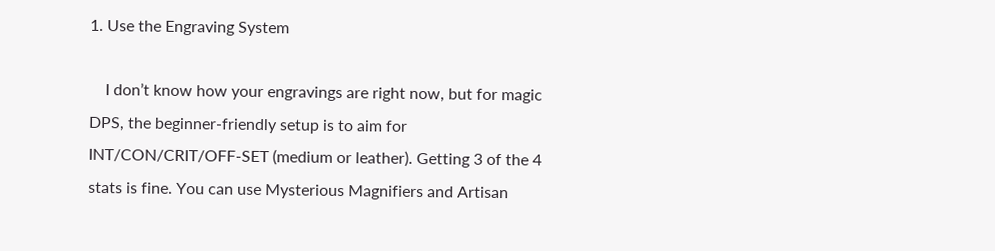1. Use the Engraving System

    I don’t know how your engravings are right now, but for magic DPS, the beginner-friendly setup is to aim for INT/CON/CRIT/OFF-SET (medium or leather). Getting 3 of the 4 stats is fine. You can use Mysterious Magnifiers and Artisan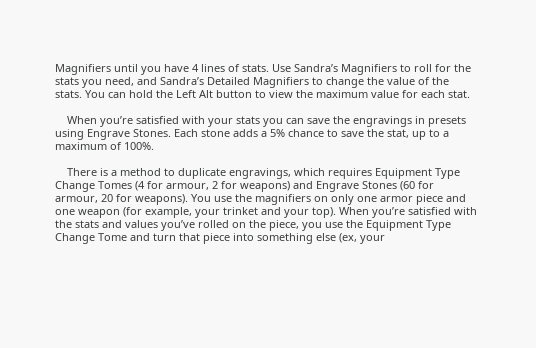Magnifiers until you have 4 lines of stats. Use Sandra’s Magnifiers to roll for the stats you need, and Sandra’s Detailed Magnifiers to change the value of the stats. You can hold the Left Alt button to view the maximum value for each stat.

    When you’re satisfied with your stats you can save the engravings in presets using Engrave Stones. Each stone adds a 5% chance to save the stat, up to a maximum of 100%.

    There is a method to duplicate engravings, which requires Equipment Type Change Tomes (4 for armour, 2 for weapons) and Engrave Stones (60 for armour, 20 for weapons). You use the magnifiers on only one armor piece and one weapon (for example, your trinket and your top). When you’re satisfied with the stats and values you’ve rolled on the piece, you use the Equipment Type Change Tome and turn that piece into something else (ex, your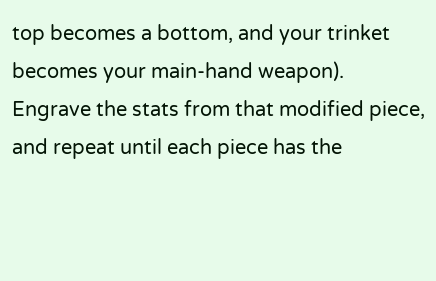top becomes a bottom, and your trinket becomes your main-hand weapon). Engrave the stats from that modified piece, and repeat until each piece has the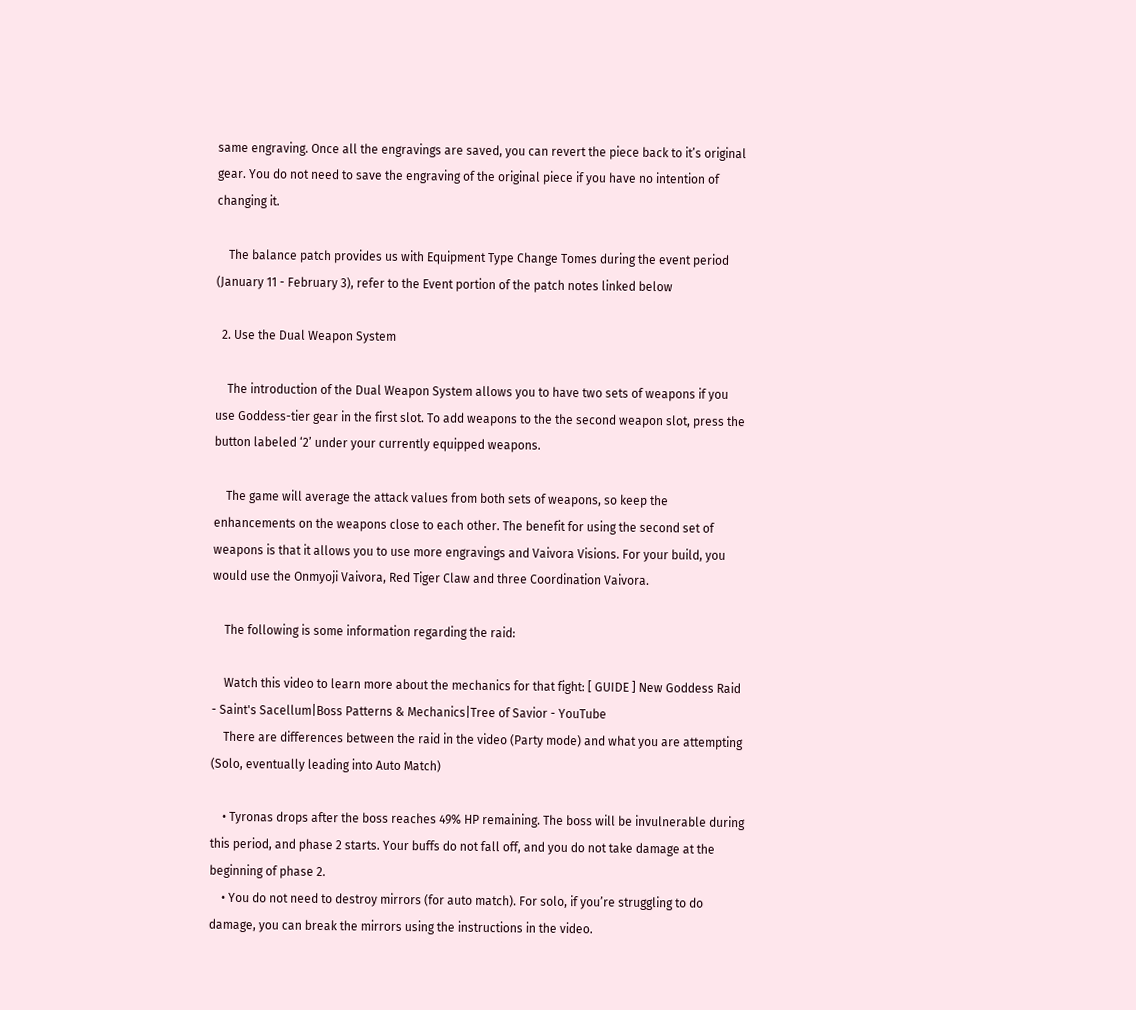same engraving. Once all the engravings are saved, you can revert the piece back to it’s original gear. You do not need to save the engraving of the original piece if you have no intention of changing it.

    The balance patch provides us with Equipment Type Change Tomes during the event period (January 11 - February 3), refer to the Event portion of the patch notes linked below

  2. Use the Dual Weapon System

    The introduction of the Dual Weapon System allows you to have two sets of weapons if you use Goddess-tier gear in the first slot. To add weapons to the the second weapon slot, press the button labeled ‘2’ under your currently equipped weapons.

    The game will average the attack values from both sets of weapons, so keep the enhancements on the weapons close to each other. The benefit for using the second set of weapons is that it allows you to use more engravings and Vaivora Visions. For your build, you would use the Onmyoji Vaivora, Red Tiger Claw and three Coordination Vaivora.

    The following is some information regarding the raid:

    Watch this video to learn more about the mechanics for that fight: [ GUIDE ] New Goddess Raid - Saint's Sacellum|Boss Patterns & Mechanics|Tree of Savior - YouTube
    There are differences between the raid in the video (Party mode) and what you are attempting (Solo, eventually leading into Auto Match)

    • Tyronas drops after the boss reaches 49% HP remaining. The boss will be invulnerable during this period, and phase 2 starts. Your buffs do not fall off, and you do not take damage at the beginning of phase 2.
    • You do not need to destroy mirrors (for auto match). For solo, if you’re struggling to do damage, you can break the mirrors using the instructions in the video.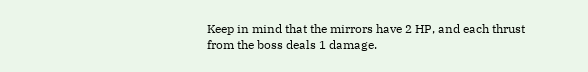Keep in mind that the mirrors have 2 HP, and each thrust from the boss deals 1 damage.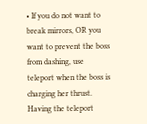• If you do not want to break mirrors, OR you want to prevent the boss from dashing, use teleport when the boss is charging her thrust. Having the teleport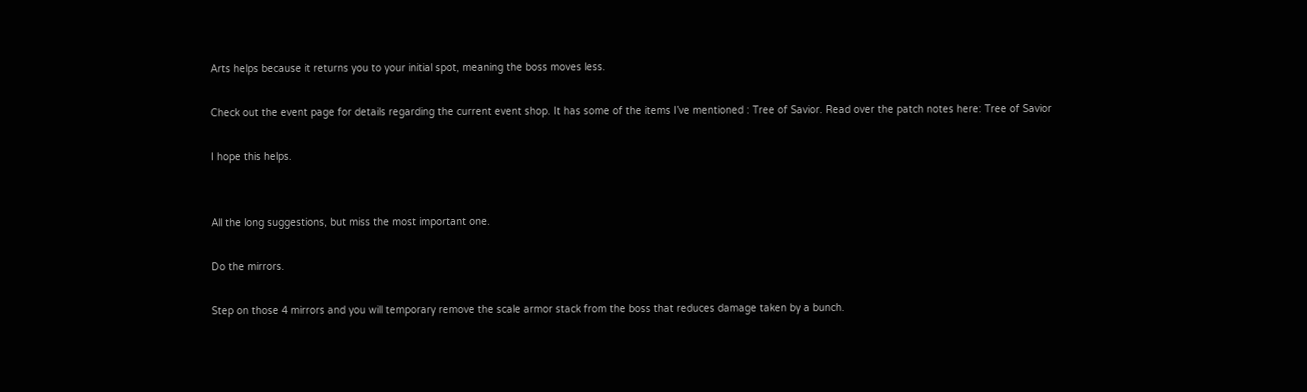Arts helps because it returns you to your initial spot, meaning the boss moves less.

Check out the event page for details regarding the current event shop. It has some of the items I’ve mentioned : Tree of Savior. Read over the patch notes here: Tree of Savior

I hope this helps.


All the long suggestions, but miss the most important one.

Do the mirrors.

Step on those 4 mirrors and you will temporary remove the scale armor stack from the boss that reduces damage taken by a bunch.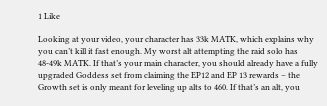1 Like

Looking at your video, your character has 33k MATK, which explains why you can’t kill it fast enough. My worst alt attempting the raid solo has 48-49k MATK. If that’s your main character, you should already have a fully upgraded Goddess set from claiming the EP12 and EP 13 rewards – the Growth set is only meant for leveling up alts to 460. If that’s an alt, you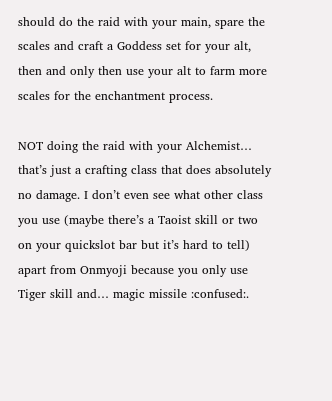should do the raid with your main, spare the scales and craft a Goddess set for your alt, then and only then use your alt to farm more scales for the enchantment process.

NOT doing the raid with your Alchemist… that’s just a crafting class that does absolutely no damage. I don’t even see what other class you use (maybe there’s a Taoist skill or two on your quickslot bar but it’s hard to tell) apart from Onmyoji because you only use Tiger skill and… magic missile :confused:.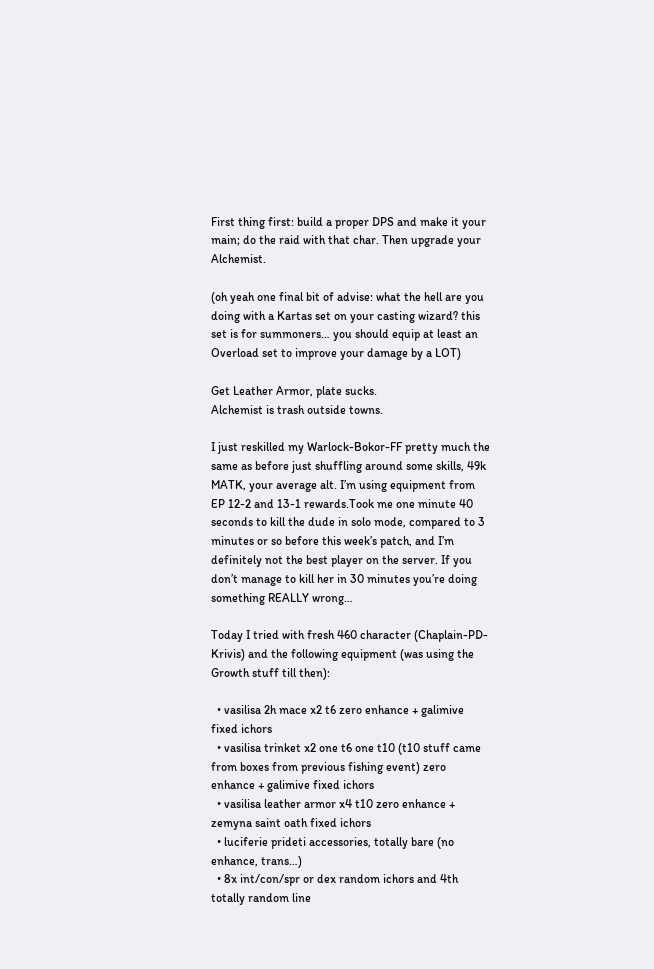First thing first: build a proper DPS and make it your main; do the raid with that char. Then upgrade your Alchemist.

(oh yeah one final bit of advise: what the hell are you doing with a Kartas set on your casting wizard? this set is for summoners… you should equip at least an Overload set to improve your damage by a LOT)

Get Leather Armor, plate sucks.
Alchemist is trash outside towns.

I just reskilled my Warlock-Bokor-FF pretty much the same as before just shuffling around some skills, 49k MATK, your average alt. I’m using equipment from EP 12-2 and 13-1 rewards.Took me one minute 40 seconds to kill the dude in solo mode, compared to 3 minutes or so before this week’s patch, and I’m definitely not the best player on the server. If you don’t manage to kill her in 30 minutes you’re doing something REALLY wrong…

Today I tried with fresh 460 character (Chaplain-PD-Krivis) and the following equipment (was using the Growth stuff till then):

  • vasilisa 2h mace x2 t6 zero enhance + galimive fixed ichors
  • vasilisa trinket x2 one t6 one t10 (t10 stuff came from boxes from previous fishing event) zero enhance + galimive fixed ichors
  • vasilisa leather armor x4 t10 zero enhance + zemyna saint oath fixed ichors
  • luciferie prideti accessories, totally bare (no enhance, trans…)
  • 8x int/con/spr or dex random ichors and 4th totally random line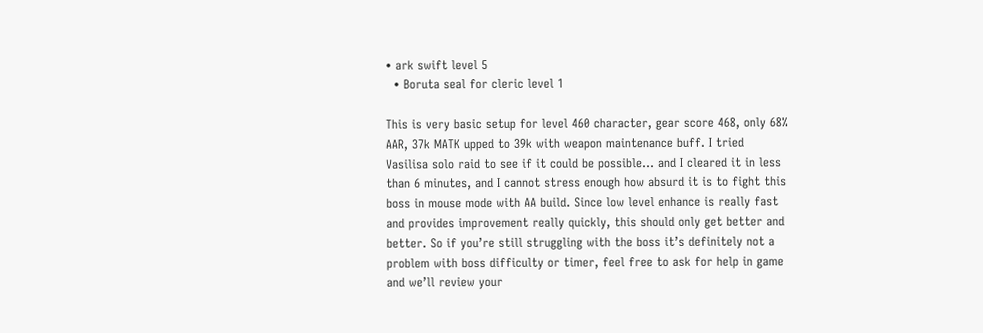• ark swift level 5
  • Boruta seal for cleric level 1

This is very basic setup for level 460 character, gear score 468, only 68% AAR, 37k MATK upped to 39k with weapon maintenance buff. I tried Vasilisa solo raid to see if it could be possible… and I cleared it in less than 6 minutes, and I cannot stress enough how absurd it is to fight this boss in mouse mode with AA build. Since low level enhance is really fast and provides improvement really quickly, this should only get better and better. So if you’re still struggling with the boss it’s definitely not a problem with boss difficulty or timer, feel free to ask for help in game and we’ll review your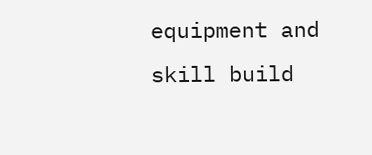equipment and skill build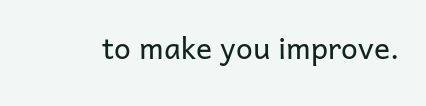to make you improve.